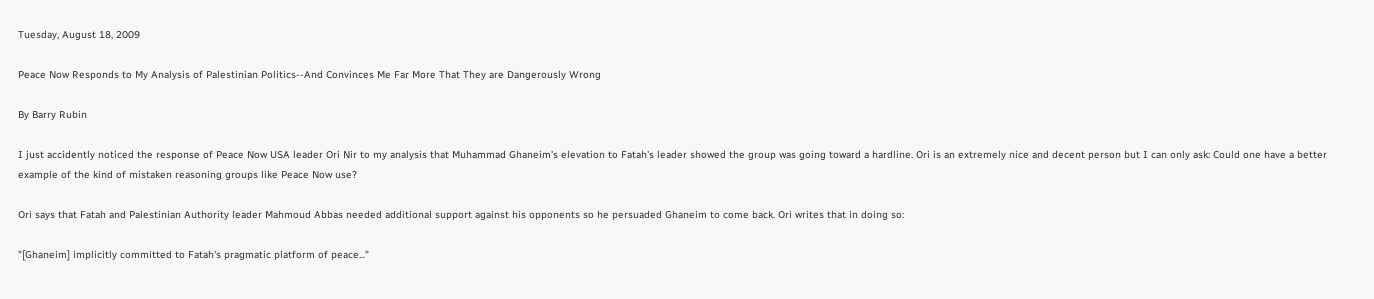Tuesday, August 18, 2009

Peace Now Responds to My Analysis of Palestinian Politics--And Convinces Me Far More That They are Dangerously Wrong

By Barry Rubin

I just accidently noticed the response of Peace Now USA leader Ori Nir to my analysis that Muhammad Ghaneim's elevation to Fatah's leader showed the group was going toward a hardline. Ori is an extremely nice and decent person but I can only ask: Could one have a better example of the kind of mistaken reasoning groups like Peace Now use?

Ori says that Fatah and Palestinian Authority leader Mahmoud Abbas needed additional support against his opponents so he persuaded Ghaneim to come back. Ori writes that in doing so:

"[Ghaneim] implicitly committed to Fatah's pragmatic platform of peace..."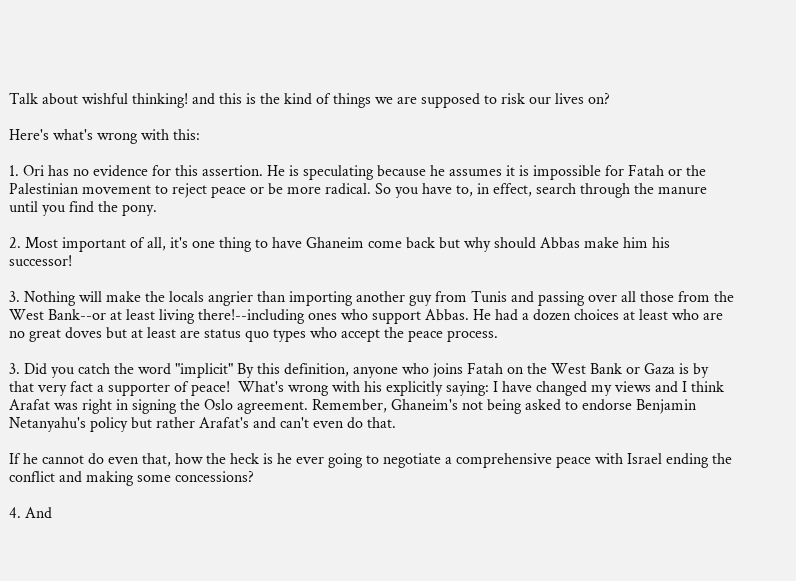Talk about wishful thinking! and this is the kind of things we are supposed to risk our lives on?

Here's what's wrong with this:

1. Ori has no evidence for this assertion. He is speculating because he assumes it is impossible for Fatah or the Palestinian movement to reject peace or be more radical. So you have to, in effect, search through the manure until you find the pony.

2. Most important of all, it's one thing to have Ghaneim come back but why should Abbas make him his successor!

3. Nothing will make the locals angrier than importing another guy from Tunis and passing over all those from the West Bank--or at least living there!--including ones who support Abbas. He had a dozen choices at least who are no great doves but at least are status quo types who accept the peace process.

3. Did you catch the word "implicit" By this definition, anyone who joins Fatah on the West Bank or Gaza is by that very fact a supporter of peace!  What's wrong with his explicitly saying: I have changed my views and I think Arafat was right in signing the Oslo agreement. Remember, Ghaneim's not being asked to endorse Benjamin Netanyahu's policy but rather Arafat's and can't even do that.

If he cannot do even that, how the heck is he ever going to negotiate a comprehensive peace with Israel ending the conflict and making some concessions?

4. And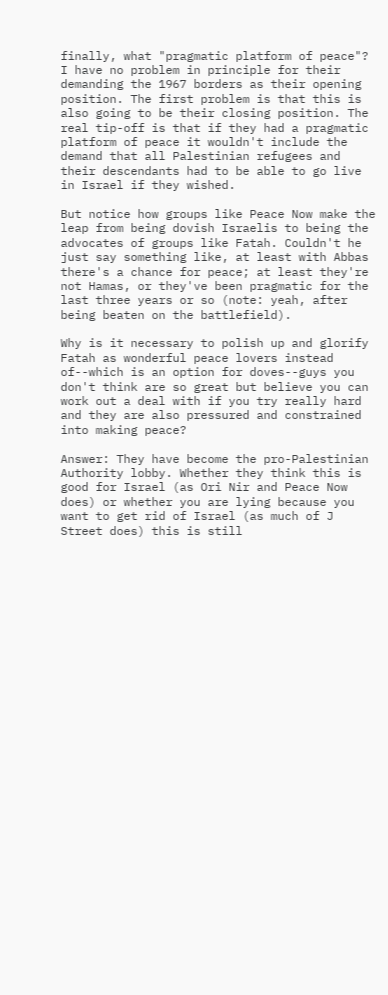finally, what "pragmatic platform of peace"?  I have no problem in principle for their demanding the 1967 borders as their opening position. The first problem is that this is also going to be their closing position. The real tip-off is that if they had a pragmatic platform of peace it wouldn't include the demand that all Palestinian refugees and their descendants had to be able to go live in Israel if they wished.

But notice how groups like Peace Now make the leap from being dovish Israelis to being the advocates of groups like Fatah. Couldn't he just say something like, at least with Abbas there's a chance for peace; at least they're not Hamas, or they've been pragmatic for the last three years or so (note: yeah, after being beaten on the battlefield).

Why is it necessary to polish up and glorify Fatah as wonderful peace lovers instead of--which is an option for doves--guys you don't think are so great but believe you can work out a deal with if you try really hard and they are also pressured and constrained into making peace?

Answer: They have become the pro-Palestinian Authority lobby. Whether they think this is good for Israel (as Ori Nir and Peace Now does) or whether you are lying because you want to get rid of Israel (as much of J Street does) this is still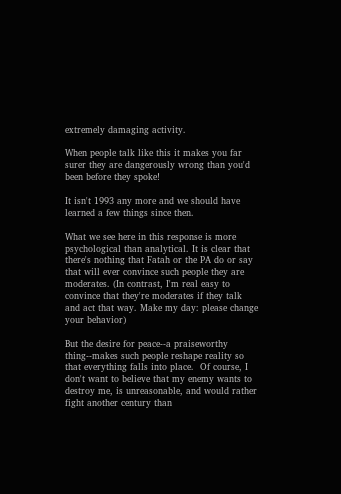extremely damaging activity.

When people talk like this it makes you far surer they are dangerously wrong than you'd been before they spoke!

It isn't 1993 any more and we should have learned a few things since then.

What we see here in this response is more psychological than analytical. It is clear that there's nothing that Fatah or the PA do or say that will ever convince such people they are moderates. (In contrast, I'm real easy to convince that they're moderates if they talk and act that way. Make my day: please change your behavior)

But the desire for peace--a praiseworthy thing--makes such people reshape reality so that everything falls into place.  Of course, I don't want to believe that my enemy wants to destroy me, is unreasonable, and would rather fight another century than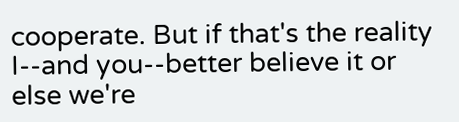cooperate. But if that's the reality I--and you--better believe it or else we're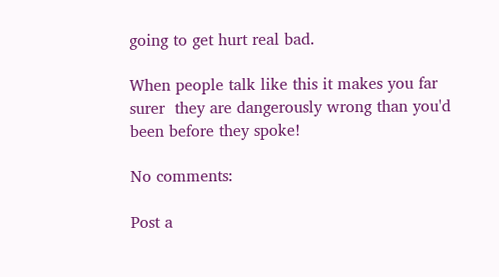going to get hurt real bad.

When people talk like this it makes you far surer  they are dangerously wrong than you'd been before they spoke!

No comments:

Post a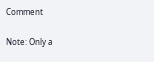Comment

Note: Only a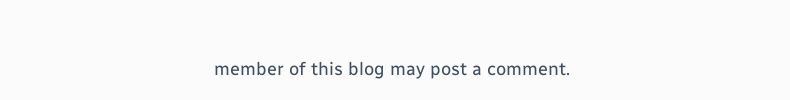member of this blog may post a comment.